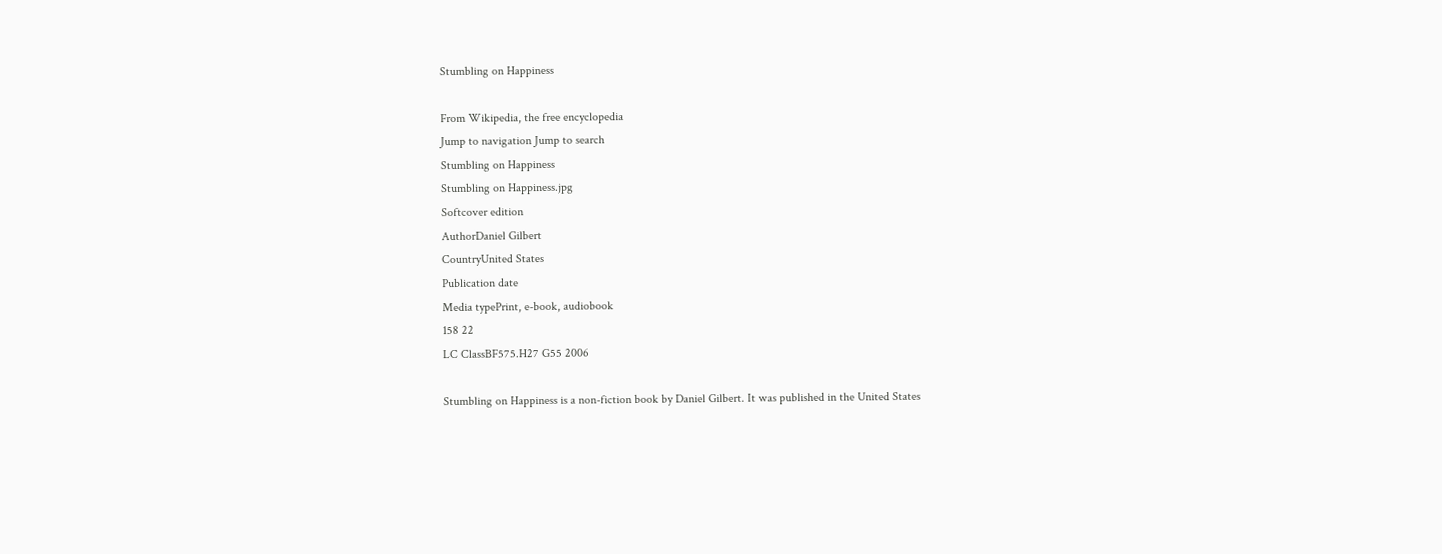Stumbling on Happiness

From Wikipedia, the free encyclopedia
Jump to navigation Jump to search
Stumbling on Happiness
Stumbling on Happiness.jpg
Softcover edition
AuthorDaniel Gilbert
CountryUnited States
Publication date
Media typePrint, e-book, audiobook
158 22
LC ClassBF575.H27 G55 2006

Stumbling on Happiness is a non-fiction book by Daniel Gilbert. It was published in the United States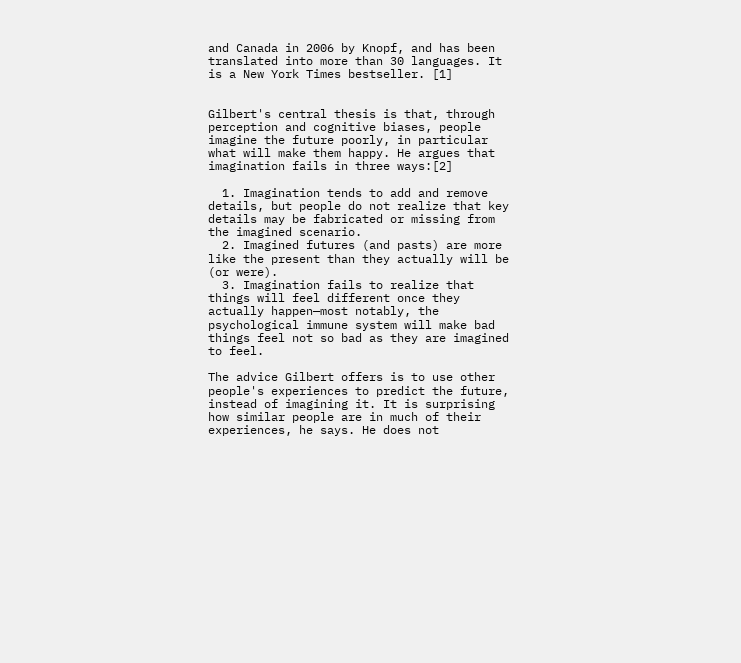and Canada in 2006 by Knopf, and has been translated into more than 30 languages. It is a New York Times bestseller. [1]


Gilbert's central thesis is that, through perception and cognitive biases, people imagine the future poorly, in particular what will make them happy. He argues that imagination fails in three ways:[2]

  1. Imagination tends to add and remove details, but people do not realize that key details may be fabricated or missing from the imagined scenario.
  2. Imagined futures (and pasts) are more like the present than they actually will be (or were).
  3. Imagination fails to realize that things will feel different once they actually happen—most notably, the psychological immune system will make bad things feel not so bad as they are imagined to feel.

The advice Gilbert offers is to use other people's experiences to predict the future, instead of imagining it. It is surprising how similar people are in much of their experiences, he says. He does not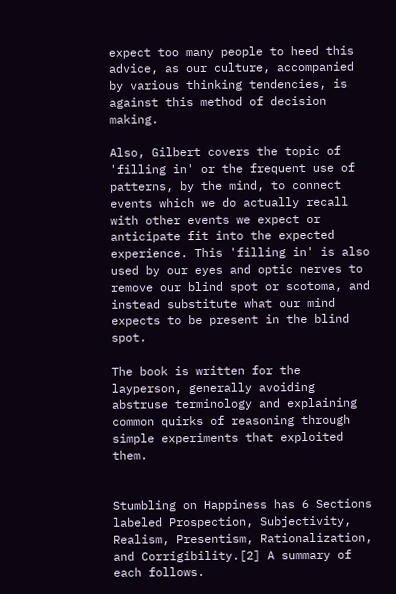expect too many people to heed this advice, as our culture, accompanied by various thinking tendencies, is against this method of decision making.

Also, Gilbert covers the topic of 'filling in' or the frequent use of patterns, by the mind, to connect events which we do actually recall with other events we expect or anticipate fit into the expected experience. This 'filling in' is also used by our eyes and optic nerves to remove our blind spot or scotoma, and instead substitute what our mind expects to be present in the blind spot.

The book is written for the layperson, generally avoiding abstruse terminology and explaining common quirks of reasoning through simple experiments that exploited them.


Stumbling on Happiness has 6 Sections labeled Prospection, Subjectivity, Realism, Presentism, Rationalization, and Corrigibility.[2] A summary of each follows.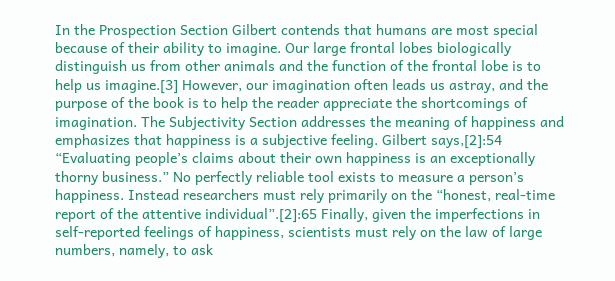In the Prospection Section Gilbert contends that humans are most special because of their ability to imagine. Our large frontal lobes biologically distinguish us from other animals and the function of the frontal lobe is to help us imagine.[3] However, our imagination often leads us astray, and the purpose of the book is to help the reader appreciate the shortcomings of imagination. The Subjectivity Section addresses the meaning of happiness and emphasizes that happiness is a subjective feeling. Gilbert says,[2]:54 “Evaluating people’s claims about their own happiness is an exceptionally thorny business.” No perfectly reliable tool exists to measure a person’s happiness. Instead researchers must rely primarily on the “honest, real-time report of the attentive individual”.[2]:65 Finally, given the imperfections in self-reported feelings of happiness, scientists must rely on the law of large numbers, namely, to ask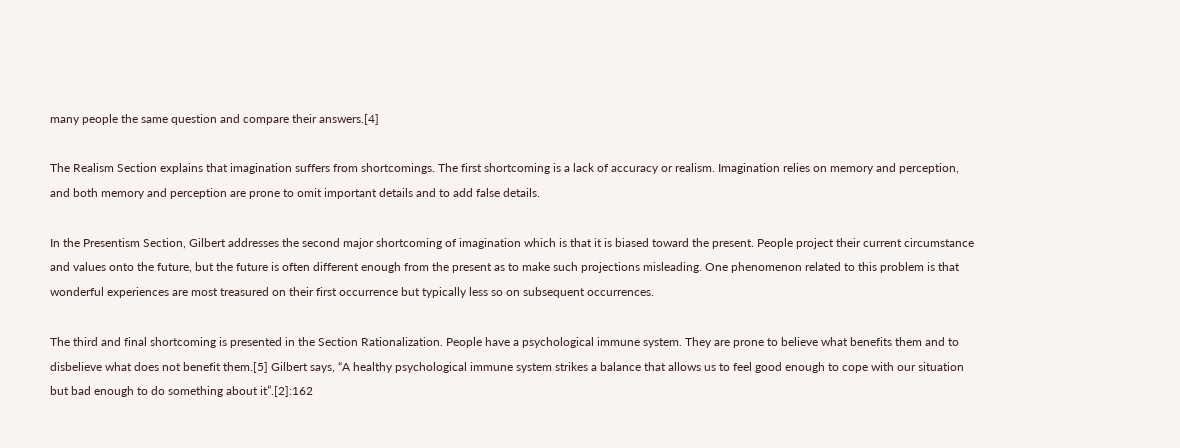many people the same question and compare their answers.[4]

The Realism Section explains that imagination suffers from shortcomings. The first shortcoming is a lack of accuracy or realism. Imagination relies on memory and perception, and both memory and perception are prone to omit important details and to add false details.

In the Presentism Section, Gilbert addresses the second major shortcoming of imagination which is that it is biased toward the present. People project their current circumstance and values onto the future, but the future is often different enough from the present as to make such projections misleading. One phenomenon related to this problem is that wonderful experiences are most treasured on their first occurrence but typically less so on subsequent occurrences.

The third and final shortcoming is presented in the Section Rationalization. People have a psychological immune system. They are prone to believe what benefits them and to disbelieve what does not benefit them.[5] Gilbert says, “A healthy psychological immune system strikes a balance that allows us to feel good enough to cope with our situation but bad enough to do something about it”.[2]:162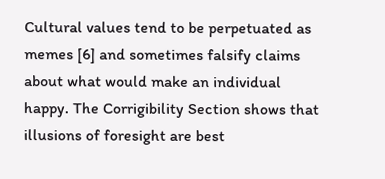Cultural values tend to be perpetuated as memes [6] and sometimes falsify claims about what would make an individual happy. The Corrigibility Section shows that illusions of foresight are best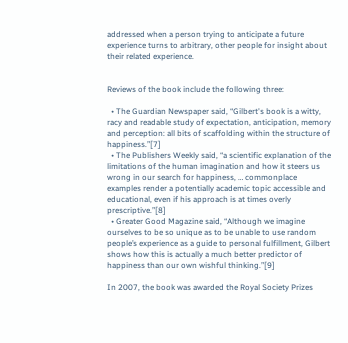addressed when a person trying to anticipate a future experience turns to arbitrary, other people for insight about their related experience.


Reviews of the book include the following three:

  • The Guardian Newspaper said, “Gilbert's book is a witty, racy and readable study of expectation, anticipation, memory and perception: all bits of scaffolding within the structure of happiness.”[7]
  • The Publishers Weekly said, “a scientific explanation of the limitations of the human imagination and how it steers us wrong in our search for happiness, … commonplace examples render a potentially academic topic accessible and educational, even if his approach is at times overly prescriptive.”[8]
  • Greater Good Magazine said, “Although we imagine ourselves to be so unique as to be unable to use random people’s experience as a guide to personal fulfillment, Gilbert shows how this is actually a much better predictor of happiness than our own wishful thinking.”[9]

In 2007, the book was awarded the Royal Society Prizes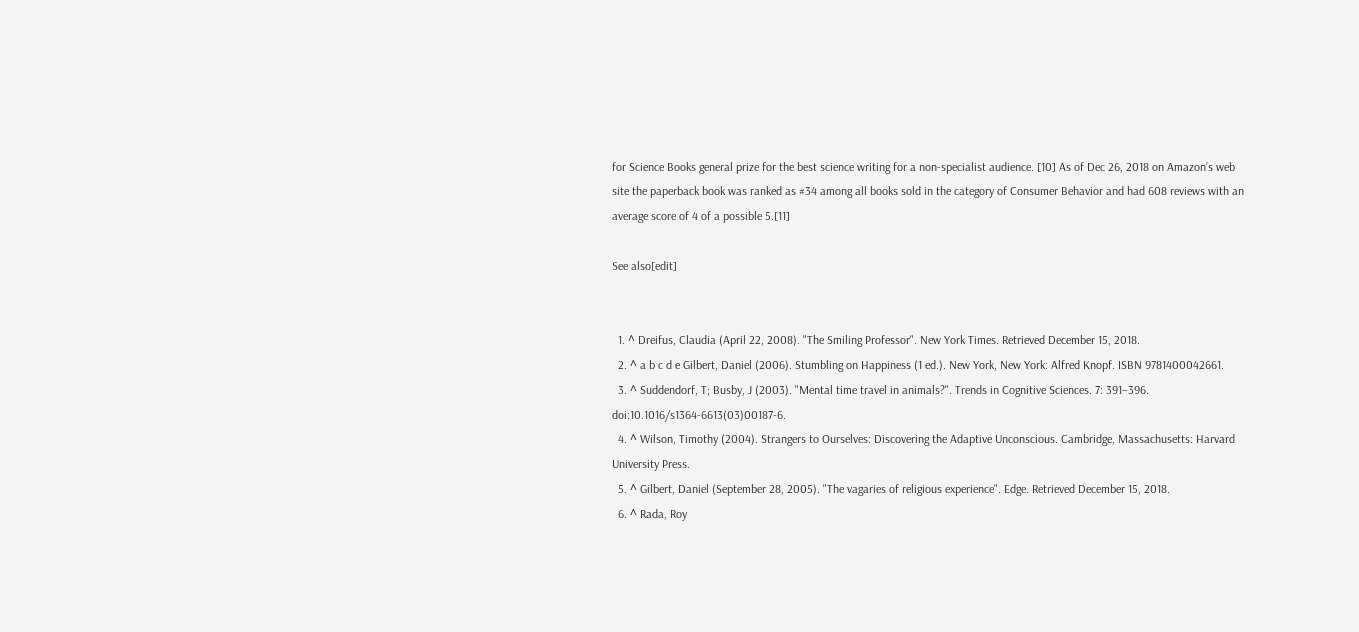for Science Books general prize for the best science writing for a non-specialist audience. [10] As of Dec 26, 2018 on Amazon’s web site the paperback book was ranked as #34 among all books sold in the category of Consumer Behavior and had 608 reviews with an average score of 4 of a possible 5.[11]

See also[edit]


  1. ^ Dreifus, Claudia (April 22, 2008). "The Smiling Professor". New York Times. Retrieved December 15, 2018.
  2. ^ a b c d e Gilbert, Daniel (2006). Stumbling on Happiness (1 ed.). New York, New York: Alfred Knopf. ISBN 9781400042661.
  3. ^ Suddendorf, T; Busby, J (2003). "Mental time travel in animals?". Trends in Cognitive Sciences. 7: 391–396. doi:10.1016/s1364-6613(03)00187-6.
  4. ^ Wilson, Timothy (2004). Strangers to Ourselves: Discovering the Adaptive Unconscious. Cambridge, Massachusetts: Harvard University Press.
  5. ^ Gilbert, Daniel (September 28, 2005). "The vagaries of religious experience". Edge. Retrieved December 15, 2018.
  6. ^ Rada, Roy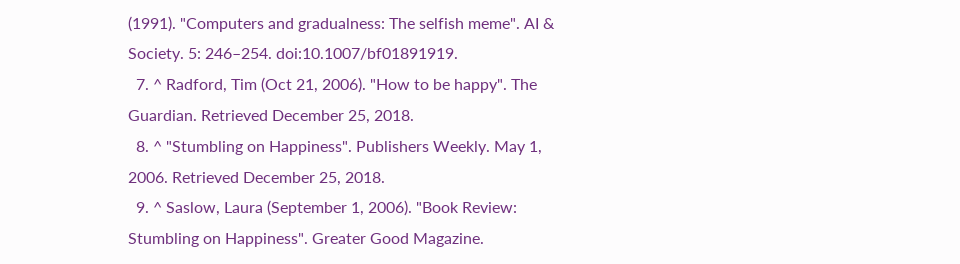(1991). "Computers and gradualness: The selfish meme". AI & Society. 5: 246–254. doi:10.1007/bf01891919.
  7. ^ Radford, Tim (Oct 21, 2006). "How to be happy". The Guardian. Retrieved December 25, 2018.
  8. ^ "Stumbling on Happiness". Publishers Weekly. May 1, 2006. Retrieved December 25, 2018.
  9. ^ Saslow, Laura (September 1, 2006). "Book Review: Stumbling on Happiness". Greater Good Magazine.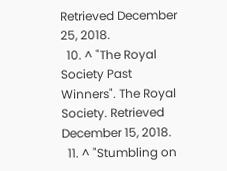Retrieved December 25, 2018.
  10. ^ "The Royal Society Past Winners". The Royal Society. Retrieved December 15, 2018.
  11. ^ "Stumbling on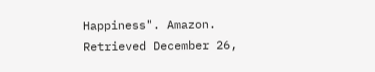Happiness". Amazon. Retrieved December 26,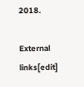2018.

External links[edit]